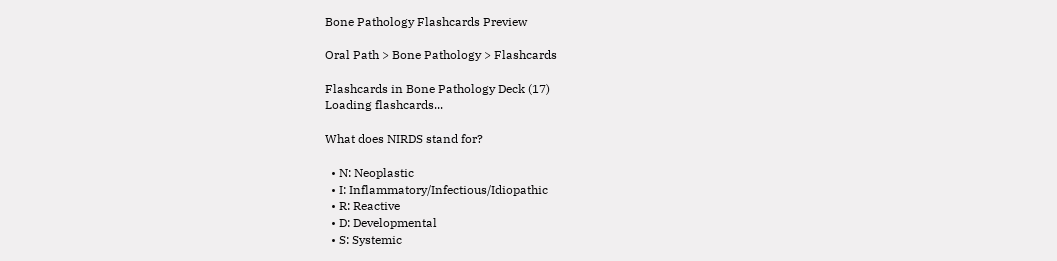Bone Pathology Flashcards Preview

Oral Path > Bone Pathology > Flashcards

Flashcards in Bone Pathology Deck (17)
Loading flashcards...

What does NIRDS stand for?

  • N: Neoplastic
  • I: Inflammatory/Infectious/Idiopathic
  • R: Reactive
  • D: Developmental
  • S: Systemic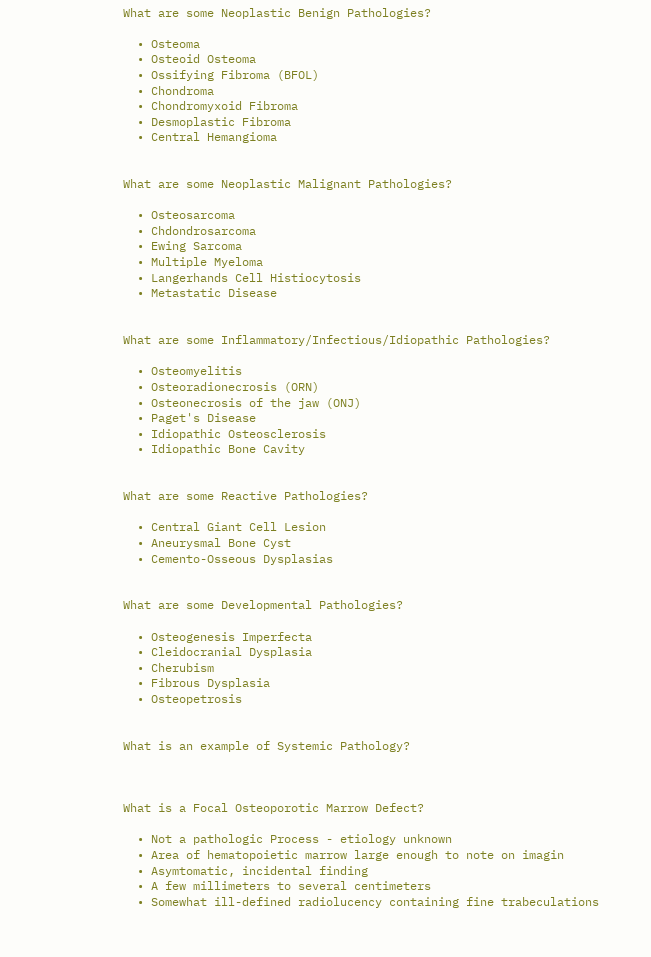What are some Neoplastic Benign Pathologies?

  • Osteoma
  • Osteoid Osteoma
  • Ossifying Fibroma (BFOL)
  • Chondroma
  • Chondromyxoid Fibroma
  • Desmoplastic Fibroma
  • Central Hemangioma


What are some Neoplastic Malignant Pathologies?

  • Osteosarcoma
  • Chdondrosarcoma
  • Ewing Sarcoma
  • Multiple Myeloma
  • Langerhands Cell Histiocytosis
  • Metastatic Disease


What are some Inflammatory/Infectious/Idiopathic Pathologies?

  • Osteomyelitis
  • Osteoradionecrosis (ORN)
  • Osteonecrosis of the jaw (ONJ)
  • Paget's Disease
  • Idiopathic Osteosclerosis
  • Idiopathic Bone Cavity


What are some Reactive Pathologies?

  • Central Giant Cell Lesion
  • Aneurysmal Bone Cyst
  • Cemento-Osseous Dysplasias


What are some Developmental Pathologies?

  • Osteogenesis Imperfecta
  • Cleidocranial Dysplasia
  • Cherubism
  • Fibrous Dysplasia
  • Osteopetrosis


What is an example of Systemic Pathology?



What is a Focal Osteoporotic Marrow Defect?

  • Not a pathologic Process - etiology unknown
  • Area of hematopoietic marrow large enough to note on imagin
  • Asymtomatic, incidental finding
  • A few millimeters to several centimeters
  • Somewhat ill-defined radiolucency containing fine trabeculations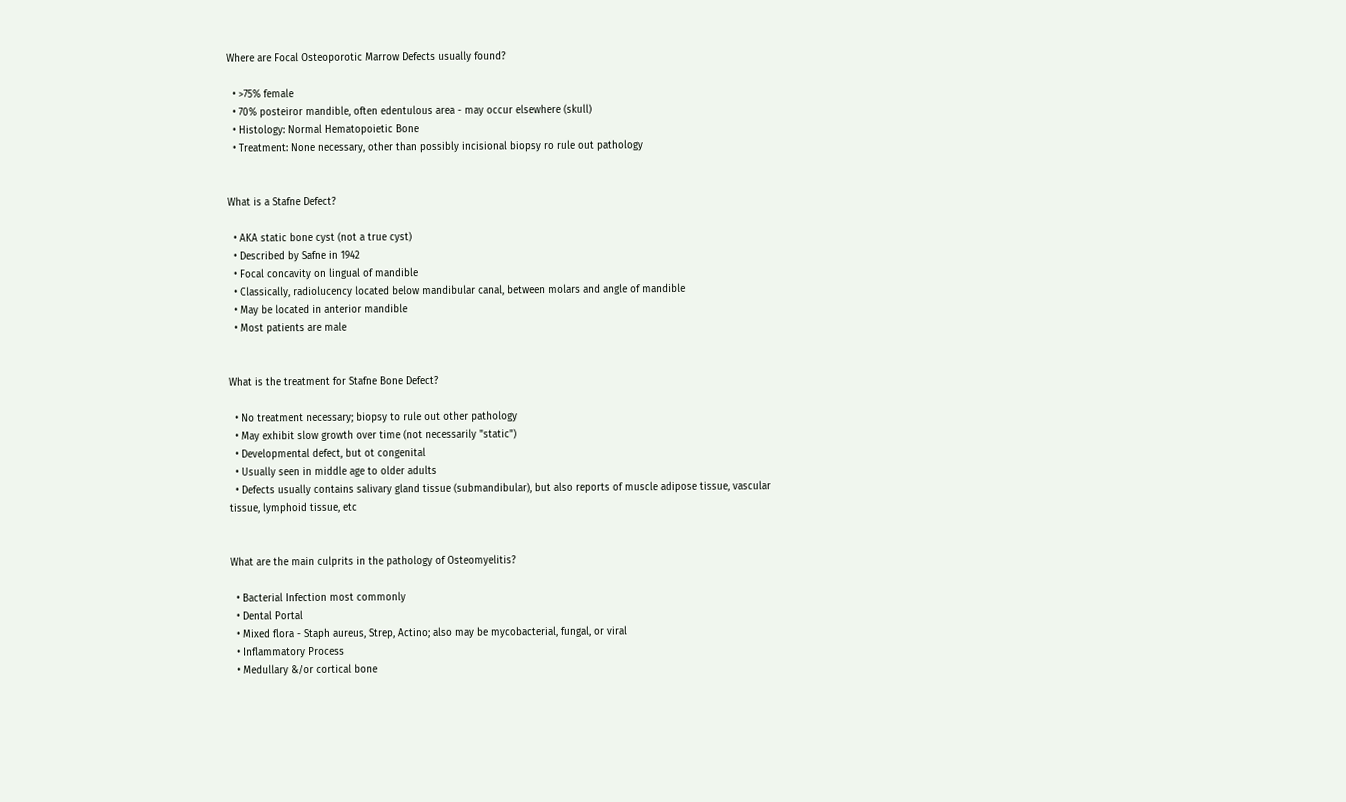Where are Focal Osteoporotic Marrow Defects usually found?

  • >75% female
  • 70% posteiror mandible, often edentulous area - may occur elsewhere (skull)
  • Histology: Normal Hematopoietic Bone
  • Treatment: None necessary, other than possibly incisional biopsy ro rule out pathology


What is a Stafne Defect?

  • AKA static bone cyst (not a true cyst)
  • Described by Safne in 1942
  • Focal concavity on lingual of mandible
  • Classically, radiolucency located below mandibular canal, between molars and angle of mandible
  • May be located in anterior mandible
  • Most patients are male


What is the treatment for Stafne Bone Defect?

  • No treatment necessary; biopsy to rule out other pathology
  • May exhibit slow growth over time (not necessarily "static")
  • Developmental defect, but ot congenital
  • Usually seen in middle age to older adults
  • Defects usually contains salivary gland tissue (submandibular), but also reports of muscle adipose tissue, vascular tissue, lymphoid tissue, etc


What are the main culprits in the pathology of Osteomyelitis?

  • Bacterial Infection most commonly
  • Dental Portal
  • Mixed flora - Staph aureus, Strep, Actino; also may be mycobacterial, fungal, or viral
  • Inflammatory Process
  • Medullary &/or cortical bone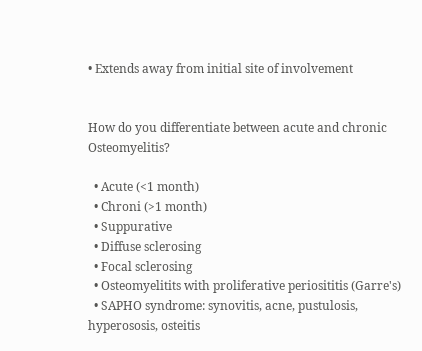• Extends away from initial site of involvement


How do you differentiate between acute and chronic Osteomyelitis?

  • Acute (<1 month)
  • Chroni (>1 month)
  • Suppurative
  • Diffuse sclerosing
  • Focal sclerosing
  • Osteomyelitits with proliferative periosititis (Garre's)
  • SAPHO syndrome: synovitis, acne, pustulosis, hyperososis, osteitis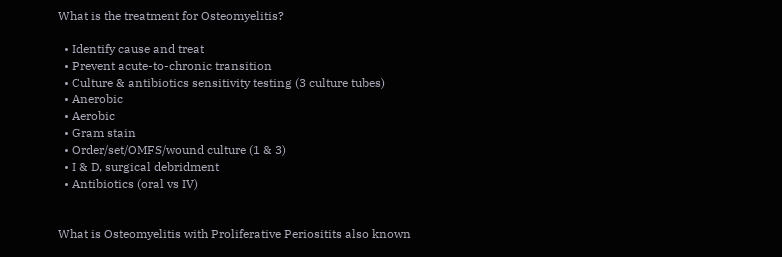What is the treatment for Osteomyelitis?

  • Identify cause and treat
  • Prevent acute-to-chronic transition
  • Culture & antibiotics sensitivity testing (3 culture tubes)
  • Anerobic
  • Aerobic
  • Gram stain
  • Order/set/OMFS/wound culture (1 & 3)
  • I & D, surgical debridment
  • Antibiotics (oral vs IV)


What is Osteomyelitis with Proliferative Periositits also known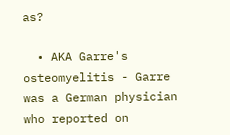as?

  • AKA Garre's osteomyelitis - Garre was a German physician who reported on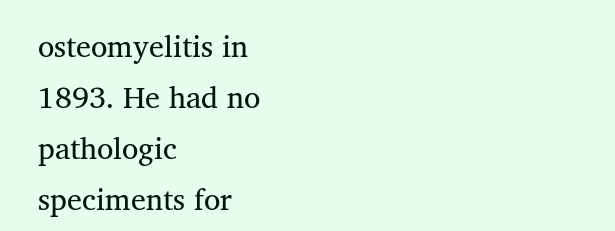osteomyelitis in 1893. He had no pathologic speciments for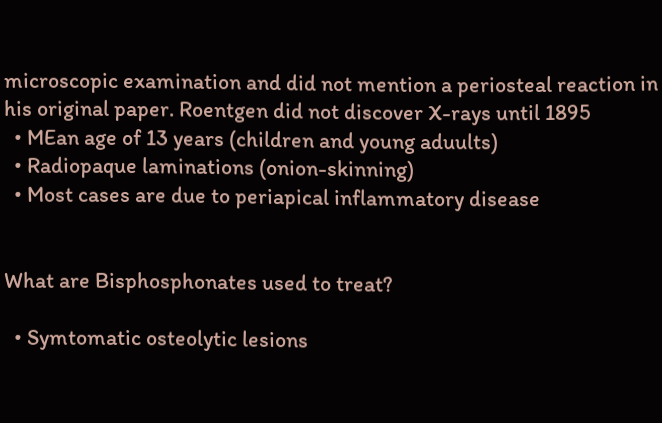microscopic examination and did not mention a periosteal reaction in his original paper. Roentgen did not discover X-rays until 1895
  • MEan age of 13 years (children and young aduults)
  • Radiopaque laminations (onion-skinning)
  • Most cases are due to periapical inflammatory disease


What are Bisphosphonates used to treat?

  • Symtomatic osteolytic lesions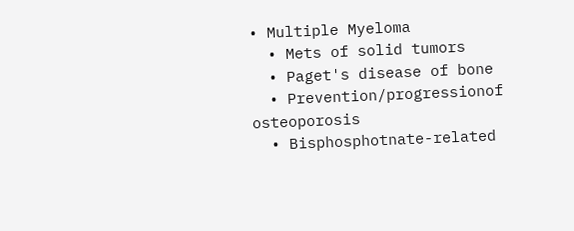• Multiple Myeloma
  • Mets of solid tumors
  • Paget's disease of bone
  • Prevention/progressionof osteoporosis
  • Bisphosphotnate-related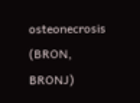osteonecrosis (BRON, BRONJ)